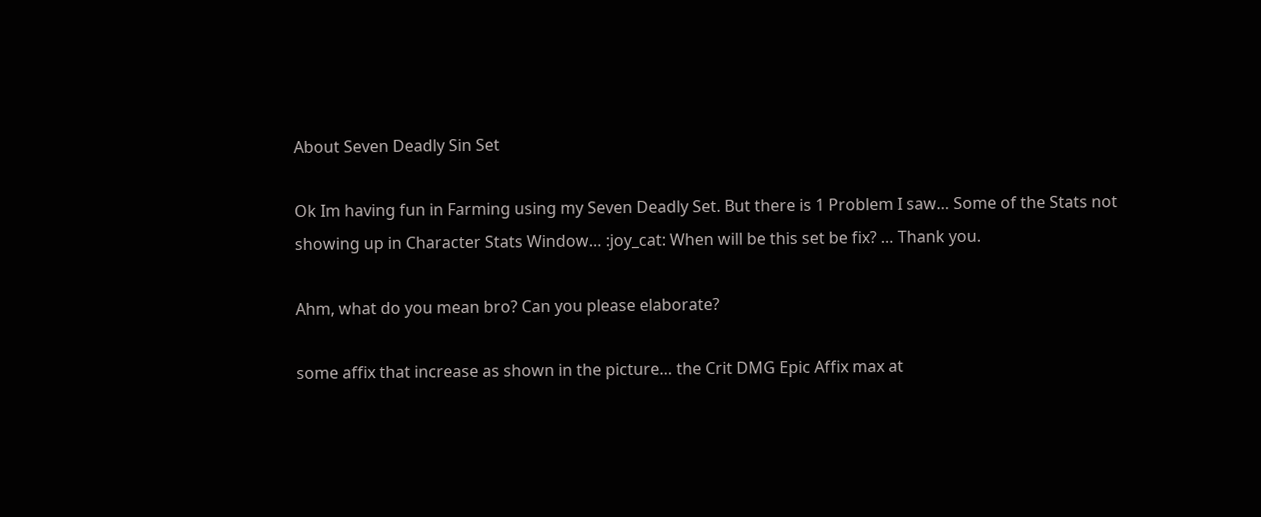About Seven Deadly Sin Set

Ok Im having fun in Farming using my Seven Deadly Set. But there is 1 Problem I saw… Some of the Stats not showing up in Character Stats Window… :joy_cat: When will be this set be fix? … Thank you.

Ahm, what do you mean bro? Can you please elaborate?

some affix that increase as shown in the picture… the Crit DMG Epic Affix max at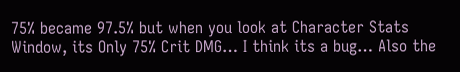75% became 97.5% but when you look at Character Stats Window, its Only 75% Crit DMG… I think its a bug… Also the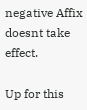negative Affix doesnt take effect.

Up for this